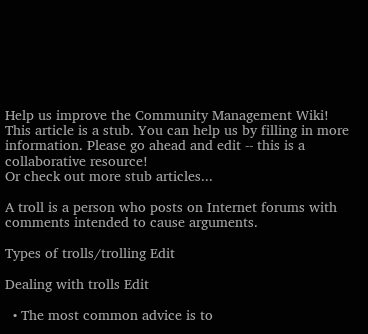Help us improve the Community Management Wiki!
This article is a stub. You can help us by filling in more information. Please go ahead and edit -- this is a collaborative resource!
Or check out more stub articles...

A troll is a person who posts on Internet forums with comments intended to cause arguments.

Types of trolls/trolling Edit

Dealing with trolls Edit

  • The most common advice is to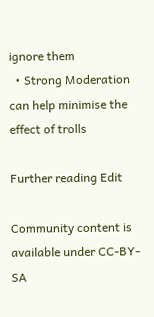ignore them
  • Strong Moderation can help minimise the effect of trolls

Further reading Edit

Community content is available under CC-BY-SA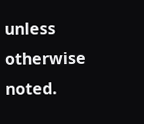unless otherwise noted.